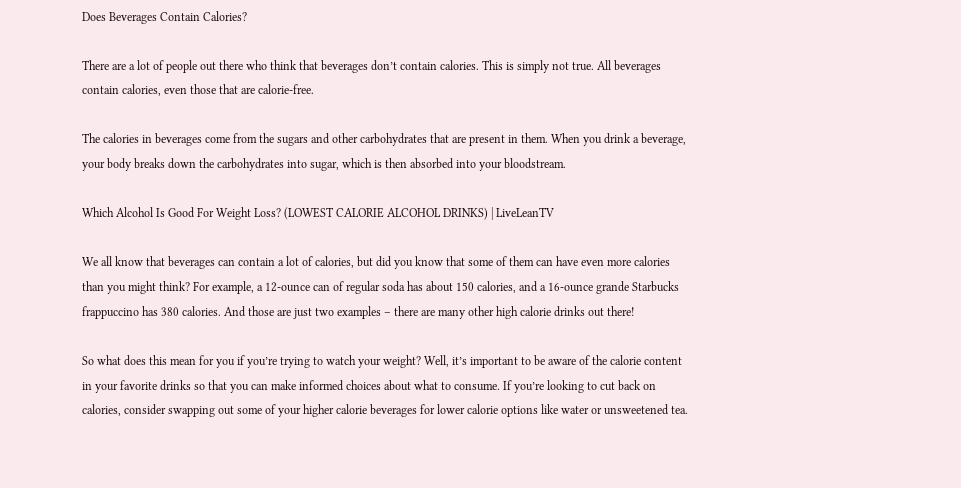Does Beverages Contain Calories?

There are a lot of people out there who think that beverages don’t contain calories. This is simply not true. All beverages contain calories, even those that are calorie-free.

The calories in beverages come from the sugars and other carbohydrates that are present in them. When you drink a beverage, your body breaks down the carbohydrates into sugar, which is then absorbed into your bloodstream.

Which Alcohol Is Good For Weight Loss? (LOWEST CALORIE ALCOHOL DRINKS) | LiveLeanTV

We all know that beverages can contain a lot of calories, but did you know that some of them can have even more calories than you might think? For example, a 12-ounce can of regular soda has about 150 calories, and a 16-ounce grande Starbucks frappuccino has 380 calories. And those are just two examples – there are many other high calorie drinks out there!

So what does this mean for you if you’re trying to watch your weight? Well, it’s important to be aware of the calorie content in your favorite drinks so that you can make informed choices about what to consume. If you’re looking to cut back on calories, consider swapping out some of your higher calorie beverages for lower calorie options like water or unsweetened tea.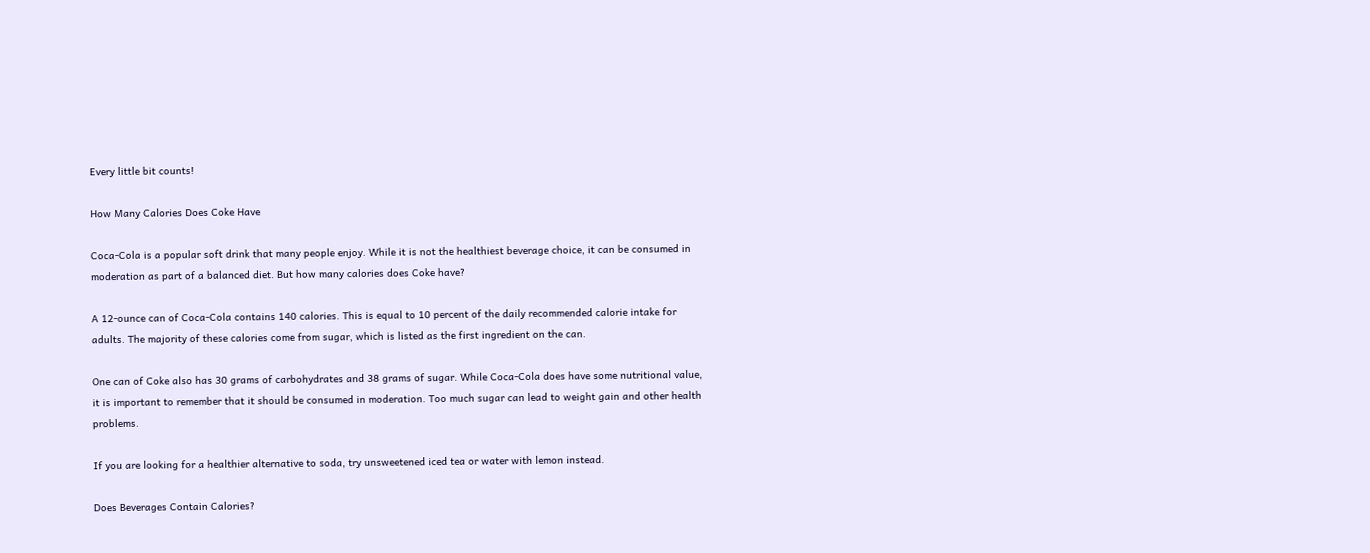Every little bit counts!

How Many Calories Does Coke Have

Coca-Cola is a popular soft drink that many people enjoy. While it is not the healthiest beverage choice, it can be consumed in moderation as part of a balanced diet. But how many calories does Coke have?

A 12-ounce can of Coca-Cola contains 140 calories. This is equal to 10 percent of the daily recommended calorie intake for adults. The majority of these calories come from sugar, which is listed as the first ingredient on the can.

One can of Coke also has 30 grams of carbohydrates and 38 grams of sugar. While Coca-Cola does have some nutritional value, it is important to remember that it should be consumed in moderation. Too much sugar can lead to weight gain and other health problems.

If you are looking for a healthier alternative to soda, try unsweetened iced tea or water with lemon instead.

Does Beverages Contain Calories?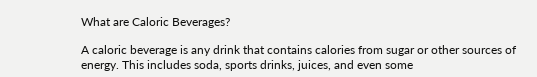What are Caloric Beverages?

A caloric beverage is any drink that contains calories from sugar or other sources of energy. This includes soda, sports drinks, juices, and even some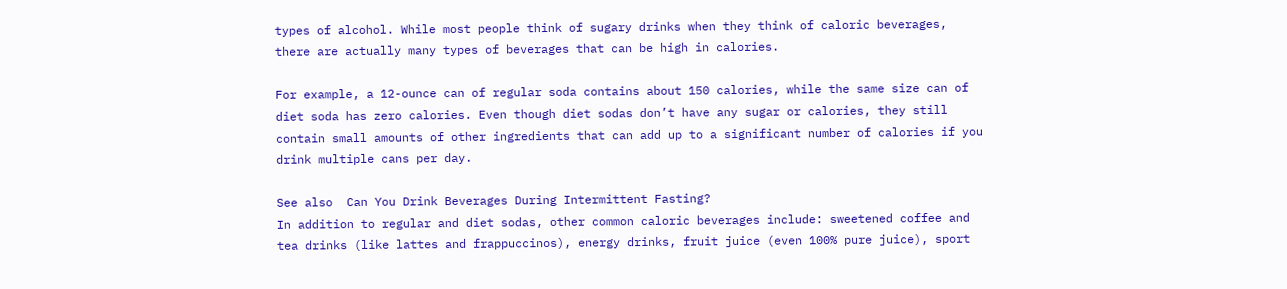types of alcohol. While most people think of sugary drinks when they think of caloric beverages, there are actually many types of beverages that can be high in calories.

For example, a 12-ounce can of regular soda contains about 150 calories, while the same size can of diet soda has zero calories. Even though diet sodas don’t have any sugar or calories, they still contain small amounts of other ingredients that can add up to a significant number of calories if you drink multiple cans per day.

See also  Can You Drink Beverages During Intermittent Fasting?
In addition to regular and diet sodas, other common caloric beverages include: sweetened coffee and tea drinks (like lattes and frappuccinos), energy drinks, fruit juice (even 100% pure juice), sport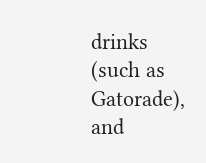drinks (such as Gatorade), and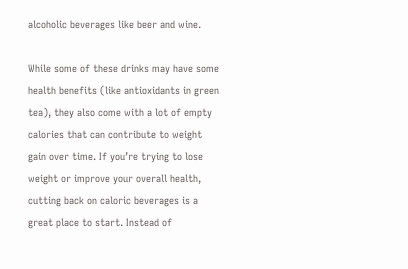alcoholic beverages like beer and wine.

While some of these drinks may have some health benefits (like antioxidants in green tea), they also come with a lot of empty calories that can contribute to weight gain over time. If you’re trying to lose weight or improve your overall health, cutting back on caloric beverages is a great place to start. Instead of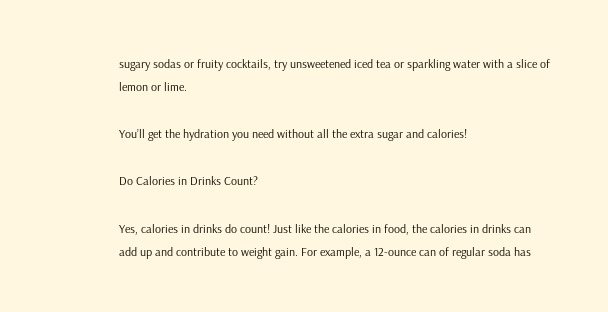sugary sodas or fruity cocktails, try unsweetened iced tea or sparkling water with a slice of lemon or lime.

You’ll get the hydration you need without all the extra sugar and calories!

Do Calories in Drinks Count?

Yes, calories in drinks do count! Just like the calories in food, the calories in drinks can add up and contribute to weight gain. For example, a 12-ounce can of regular soda has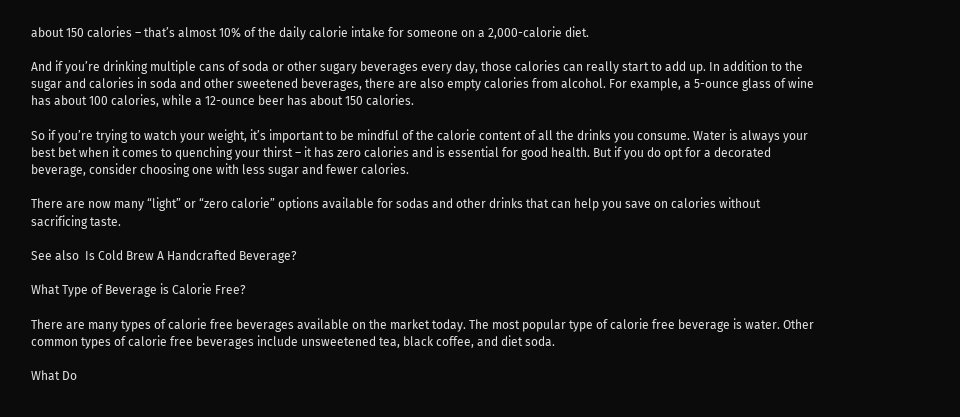about 150 calories – that’s almost 10% of the daily calorie intake for someone on a 2,000-calorie diet.

And if you’re drinking multiple cans of soda or other sugary beverages every day, those calories can really start to add up. In addition to the sugar and calories in soda and other sweetened beverages, there are also empty calories from alcohol. For example, a 5-ounce glass of wine has about 100 calories, while a 12-ounce beer has about 150 calories.

So if you’re trying to watch your weight, it’s important to be mindful of the calorie content of all the drinks you consume. Water is always your best bet when it comes to quenching your thirst – it has zero calories and is essential for good health. But if you do opt for a decorated beverage, consider choosing one with less sugar and fewer calories.

There are now many “light” or “zero calorie” options available for sodas and other drinks that can help you save on calories without sacrificing taste.

See also  Is Cold Brew A Handcrafted Beverage?

What Type of Beverage is Calorie Free?

There are many types of calorie free beverages available on the market today. The most popular type of calorie free beverage is water. Other common types of calorie free beverages include unsweetened tea, black coffee, and diet soda.

What Do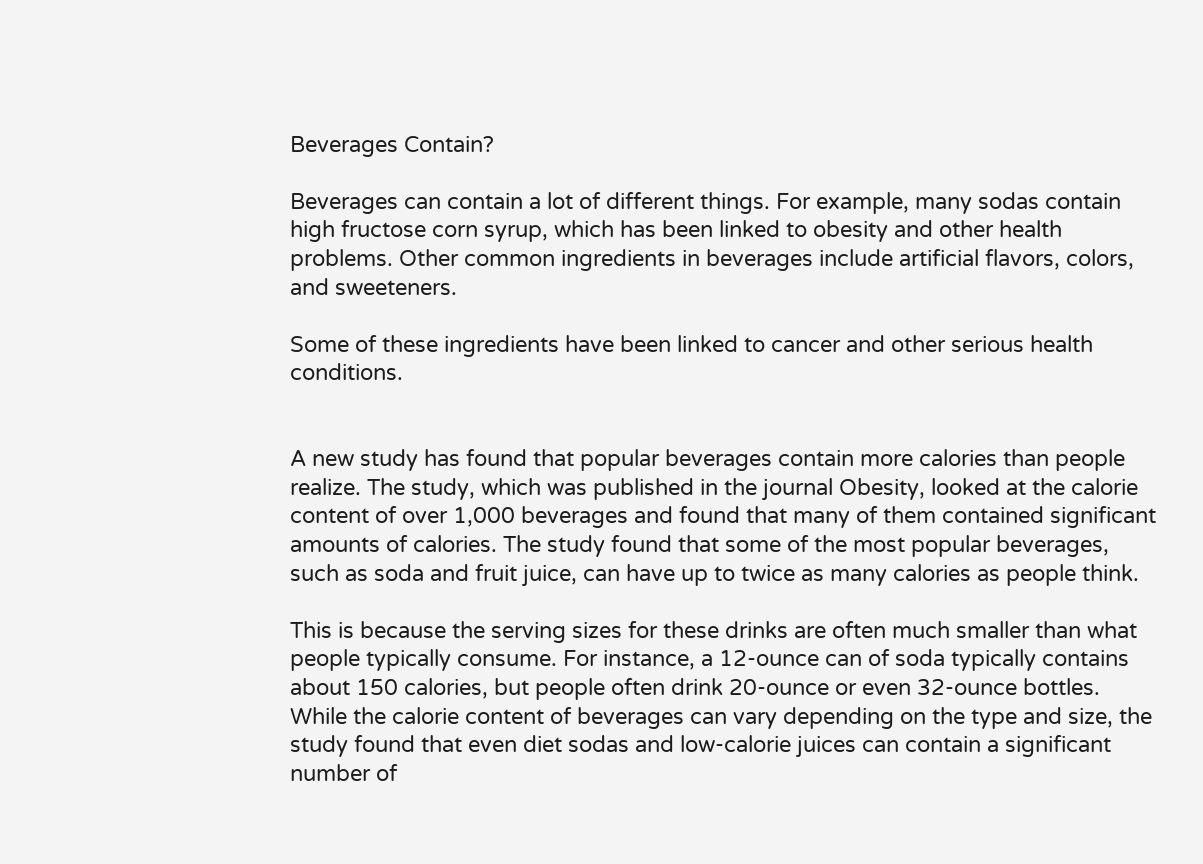Beverages Contain?

Beverages can contain a lot of different things. For example, many sodas contain high fructose corn syrup, which has been linked to obesity and other health problems. Other common ingredients in beverages include artificial flavors, colors, and sweeteners.

Some of these ingredients have been linked to cancer and other serious health conditions.


A new study has found that popular beverages contain more calories than people realize. The study, which was published in the journal Obesity, looked at the calorie content of over 1,000 beverages and found that many of them contained significant amounts of calories. The study found that some of the most popular beverages, such as soda and fruit juice, can have up to twice as many calories as people think.

This is because the serving sizes for these drinks are often much smaller than what people typically consume. For instance, a 12-ounce can of soda typically contains about 150 calories, but people often drink 20-ounce or even 32-ounce bottles. While the calorie content of beverages can vary depending on the type and size, the study found that even diet sodas and low-calorie juices can contain a significant number of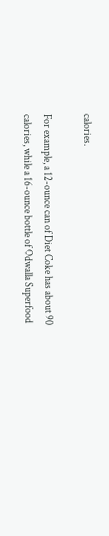calories.

For example, a 12-ounce can of Diet Coke has about 90 calories, while a 16-ounce bottle of Odwalla Superfood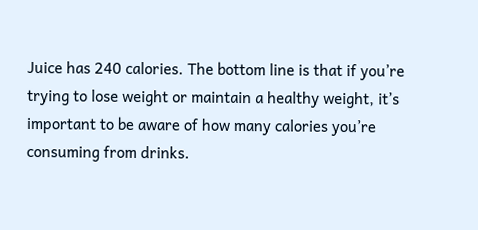Juice has 240 calories. The bottom line is that if you’re trying to lose weight or maintain a healthy weight, it’s important to be aware of how many calories you’re consuming from drinks.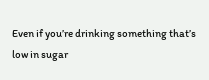Even if you’re drinking something that’s low in sugar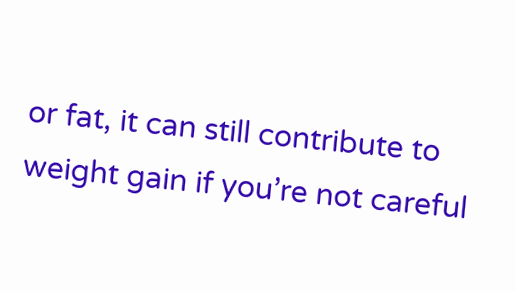or fat, it can still contribute to weight gain if you’re not careful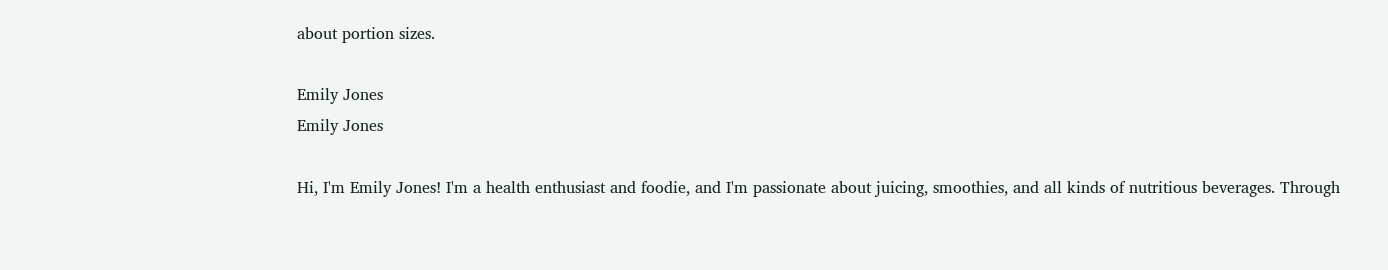about portion sizes.

Emily Jones
Emily Jones

Hi, I'm Emily Jones! I'm a health enthusiast and foodie, and I'm passionate about juicing, smoothies, and all kinds of nutritious beverages. Through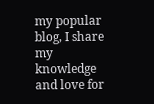my popular blog, I share my knowledge and love for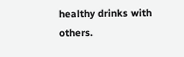healthy drinks with others.